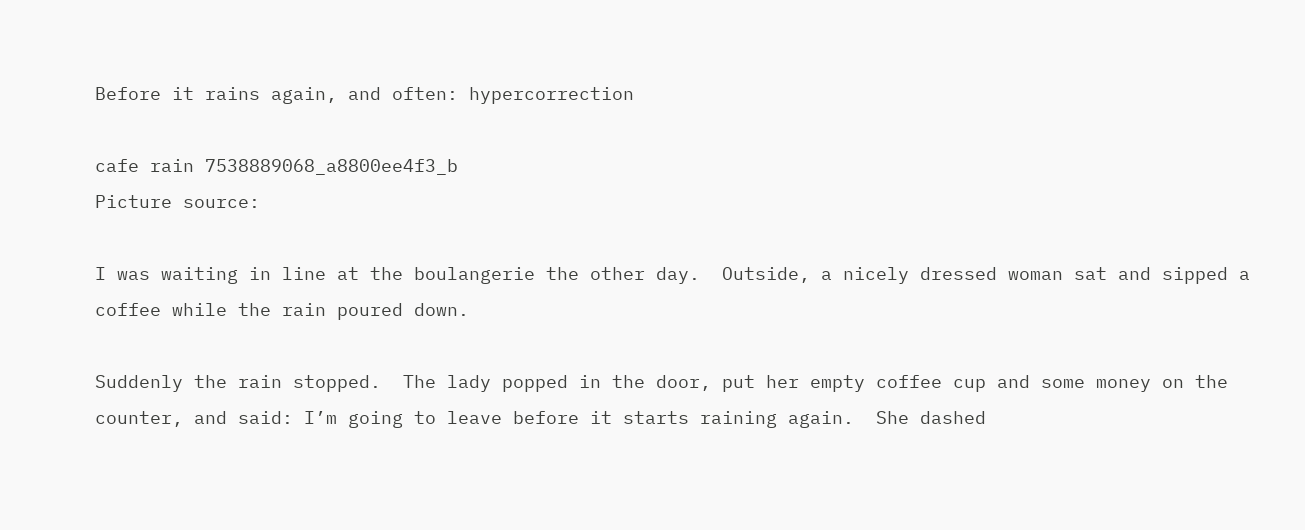Before it rains again, and often: hypercorrection

cafe rain 7538889068_a8800ee4f3_b
Picture source:

I was waiting in line at the boulangerie the other day.  Outside, a nicely dressed woman sat and sipped a coffee while the rain poured down.

Suddenly the rain stopped.  The lady popped in the door, put her empty coffee cup and some money on the counter, and said: I’m going to leave before it starts raining again.  She dashed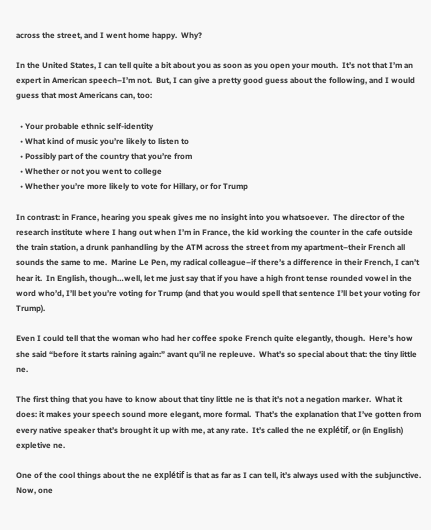across the street, and I went home happy.  Why?

In the United States, I can tell quite a bit about you as soon as you open your mouth.  It’s not that I’m an expert in American speech–I’m not.  But, I can give a pretty good guess about the following, and I would guess that most Americans can, too:

  • Your probable ethnic self-identity
  • What kind of music you’re likely to listen to
  • Possibly part of the country that you’re from
  • Whether or not you went to college
  • Whether you’re more likely to vote for Hillary, or for Trump

In contrast: in France, hearing you speak gives me no insight into you whatsoever.  The director of the research institute where I hang out when I’m in France, the kid working the counter in the cafe outside the train station, a drunk panhandling by the ATM across the street from my apartment–their French all sounds the same to me.  Marine Le Pen, my radical colleague–if there’s a difference in their French, I can’t hear it.  In English, though…well, let me just say that if you have a high front tense rounded vowel in the word who’d, I’ll bet you’re voting for Trump (and that you would spell that sentence I’ll bet your voting for Trump).

Even I could tell that the woman who had her coffee spoke French quite elegantly, though.  Here’s how she said “before it starts raining again:” avant qu’il ne repleuve.  What’s so special about that: the tiny little ne.

The first thing that you have to know about that tiny little ne is that it’s not a negation marker.  What it does: it makes your speech sound more elegant, more formal.  That’s the explanation that I’ve gotten from every native speaker that’s brought it up with me, at any rate.  It’s called the ne explétif, or (in English) expletive ne.

One of the cool things about the ne explétif is that as far as I can tell, it’s always used with the subjunctive.  Now, one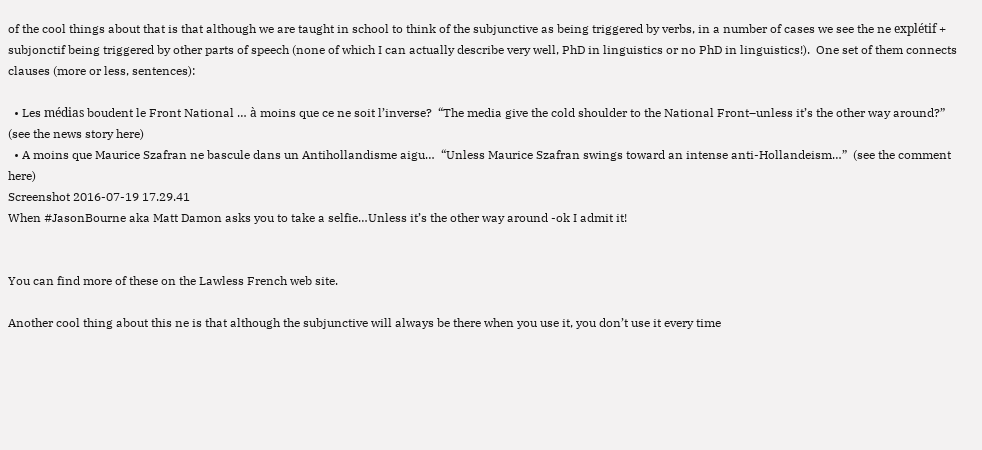of the cool things about that is that although we are taught in school to think of the subjunctive as being triggered by verbs, in a number of cases we see the ne explétif + subjonctif being triggered by other parts of speech (none of which I can actually describe very well, PhD in linguistics or no PhD in linguistics!).  One set of them connects clauses (more or less, sentences):

  • Les médias boudent le Front National … à moins que ce ne soit l’inverse?  “The media give the cold shoulder to the National Front–unless it’s the other way around?”  (see the news story here)
  • A moins que Maurice Szafran ne bascule dans un Antihollandisme aigu…  “Unless Maurice Szafran swings toward an intense anti-Hollandeism…”  (see the comment here)
Screenshot 2016-07-19 17.29.41
When #JasonBourne aka Matt Damon asks you to take a selfie…Unless it’s the other way around -ok I admit it!


You can find more of these on the Lawless French web site.

Another cool thing about this ne is that although the subjunctive will always be there when you use it, you don’t use it every time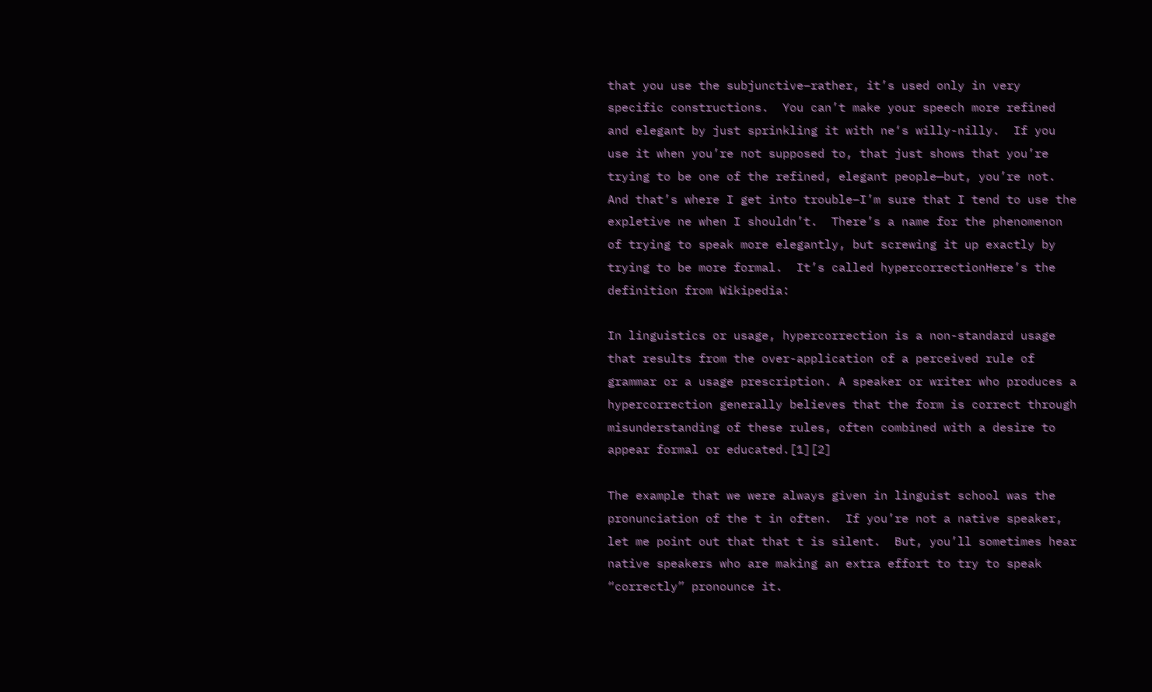that you use the subjunctive–rather, it’s used only in very specific constructions.  You can’t make your speech more refined and elegant by just sprinkling it with ne‘s willy-nilly.  If you use it when you’re not supposed to, that just shows that you’re trying to be one of the refined, elegant people—but, you’re not.  And that’s where I get into trouble–I’m sure that I tend to use the expletive ne when I shouldn’t.  There’s a name for the phenomenon of trying to speak more elegantly, but screwing it up exactly by trying to be more formal.  It’s called hypercorrectionHere’s the definition from Wikipedia:

In linguistics or usage, hypercorrection is a non-standard usage that results from the over-application of a perceived rule of grammar or a usage prescription. A speaker or writer who produces a hypercorrection generally believes that the form is correct through misunderstanding of these rules, often combined with a desire to appear formal or educated.[1][2]

The example that we were always given in linguist school was the pronunciation of the t in often.  If you’re not a native speaker, let me point out that that t is silent.  But, you’ll sometimes hear native speakers who are making an extra effort to try to speak “correctly” pronounce it.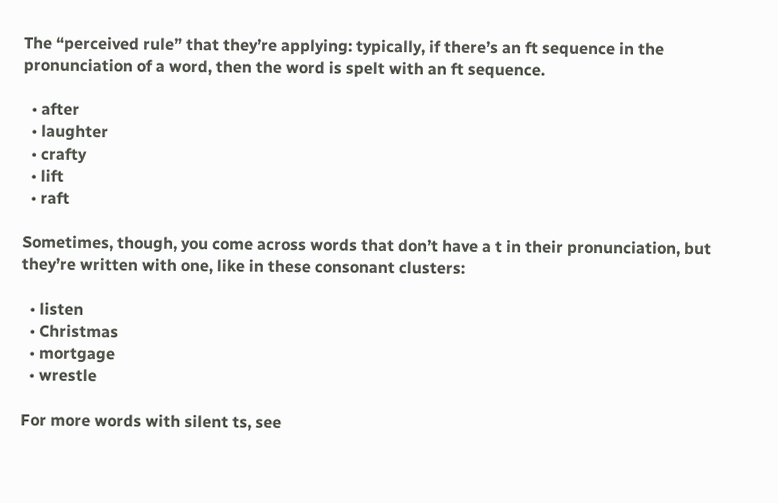The “perceived rule” that they’re applying: typically, if there’s an ft sequence in the pronunciation of a word, then the word is spelt with an ft sequence.

  • after
  • laughter
  • crafty
  • lift
  • raft

Sometimes, though, you come across words that don’t have a t in their pronunciation, but they’re written with one, like in these consonant clusters:

  • listen
  • Christmas
  • mortgage
  • wrestle

For more words with silent ts, see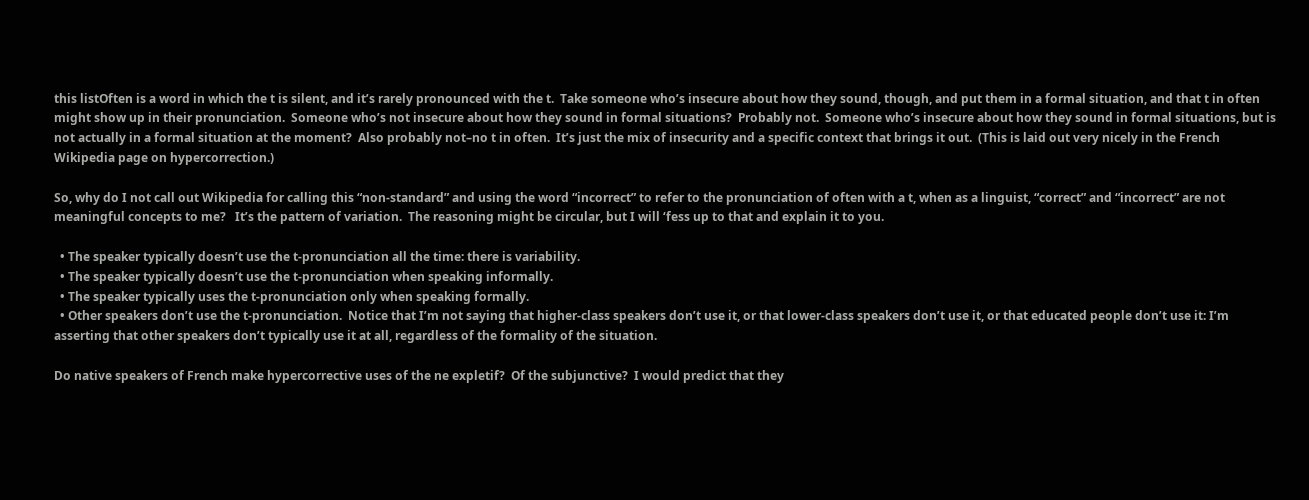this listOften is a word in which the t is silent, and it’s rarely pronounced with the t.  Take someone who’s insecure about how they sound, though, and put them in a formal situation, and that t in often might show up in their pronunciation.  Someone who’s not insecure about how they sound in formal situations?  Probably not.  Someone who’s insecure about how they sound in formal situations, but is not actually in a formal situation at the moment?  Also probably not–no t in often.  It’s just the mix of insecurity and a specific context that brings it out.  (This is laid out very nicely in the French Wikipedia page on hypercorrection.)

So, why do I not call out Wikipedia for calling this “non-standard” and using the word “incorrect” to refer to the pronunciation of often with a t, when as a linguist, “correct” and “incorrect” are not meaningful concepts to me?   It’s the pattern of variation.  The reasoning might be circular, but I will ‘fess up to that and explain it to you.

  • The speaker typically doesn’t use the t-pronunciation all the time: there is variability.
  • The speaker typically doesn’t use the t-pronunciation when speaking informally.
  • The speaker typically uses the t-pronunciation only when speaking formally.
  • Other speakers don’t use the t-pronunciation.  Notice that I’m not saying that higher-class speakers don’t use it, or that lower-class speakers don’t use it, or that educated people don’t use it: I’m asserting that other speakers don’t typically use it at all, regardless of the formality of the situation.

Do native speakers of French make hypercorrective uses of the ne expletif?  Of the subjunctive?  I would predict that they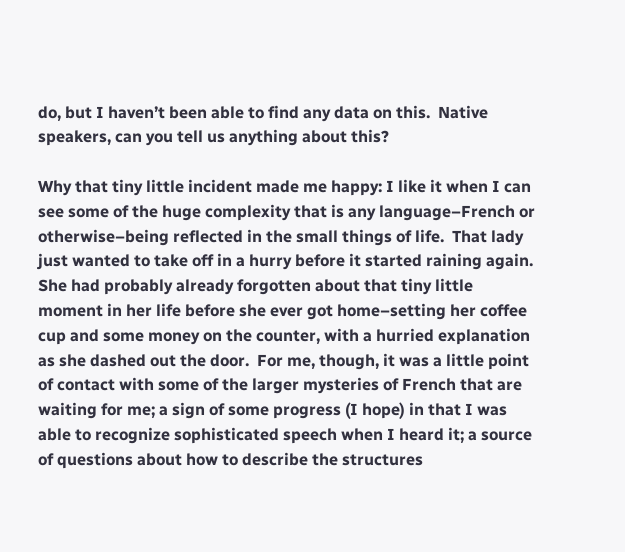do, but I haven’t been able to find any data on this.  Native speakers, can you tell us anything about this?

Why that tiny little incident made me happy: I like it when I can see some of the huge complexity that is any language–French or otherwise–being reflected in the small things of life.  That lady just wanted to take off in a hurry before it started raining again.  She had probably already forgotten about that tiny little moment in her life before she ever got home–setting her coffee cup and some money on the counter, with a hurried explanation as she dashed out the door.  For me, though, it was a little point of contact with some of the larger mysteries of French that are waiting for me; a sign of some progress (I hope) in that I was able to recognize sophisticated speech when I heard it; a source of questions about how to describe the structures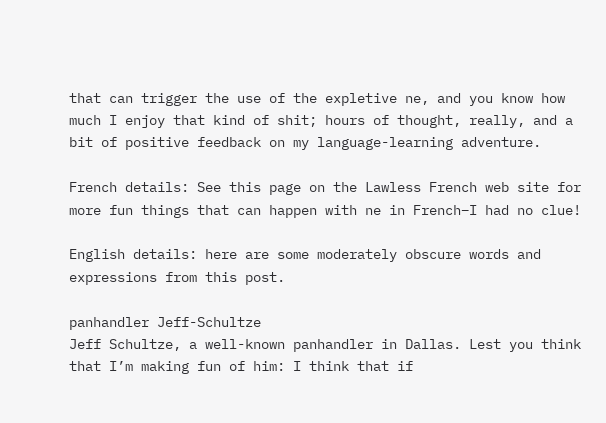that can trigger the use of the expletive ne, and you know how much I enjoy that kind of shit; hours of thought, really, and a bit of positive feedback on my language-learning adventure.

French details: See this page on the Lawless French web site for more fun things that can happen with ne in French–I had no clue!

English details: here are some moderately obscure words and expressions from this post.

panhandler Jeff-Schultze
Jeff Schultze, a well-known panhandler in Dallas. Lest you think that I’m making fun of him: I think that if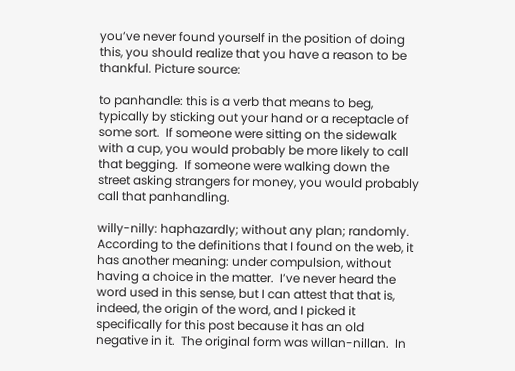you’ve never found yourself in the position of doing this, you should realize that you have a reason to be thankful. Picture source:

to panhandle: this is a verb that means to beg, typically by sticking out your hand or a receptacle of some sort.  If someone were sitting on the sidewalk with a cup, you would probably be more likely to call that begging.  If someone were walking down the street asking strangers for money, you would probably call that panhandling.

willy-nilly: haphazardly; without any plan; randomly.  According to the definitions that I found on the web, it has another meaning: under compulsion, without having a choice in the matter.  I’ve never heard the word used in this sense, but I can attest that that is, indeed, the origin of the word, and I picked it specifically for this post because it has an old negative in it.  The original form was willan-nillan.  In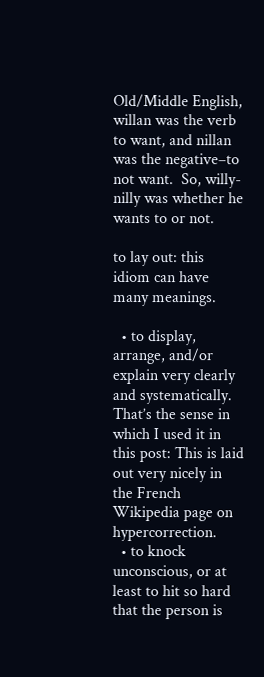Old/Middle English, willan was the verb to want, and nillan was the negative–to not want.  So, willy-nilly was whether he wants to or not.

to lay out: this idiom can have many meanings.

  • to display, arrange, and/or explain very clearly and systematically.  That’s the sense in which I used it in this post: This is laid out very nicely in the French Wikipedia page on hypercorrection.
  • to knock unconscious, or at least to hit so hard that the person is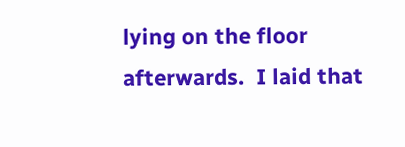lying on the floor afterwards.  I laid that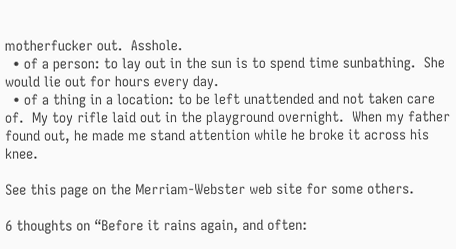motherfucker out.  Asshole.
  • of a person: to lay out in the sun is to spend time sunbathing.  She would lie out for hours every day.
  • of a thing in a location: to be left unattended and not taken care of.  My toy rifle laid out in the playground overnight.  When my father found out, he made me stand attention while he broke it across his knee.

See this page on the Merriam-Webster web site for some others.

6 thoughts on “Before it rains again, and often: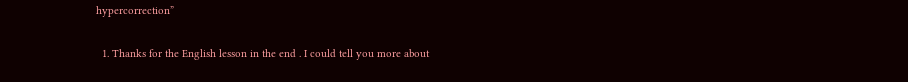hypercorrection”

  1. Thanks for the English lesson in the end . I could tell you more about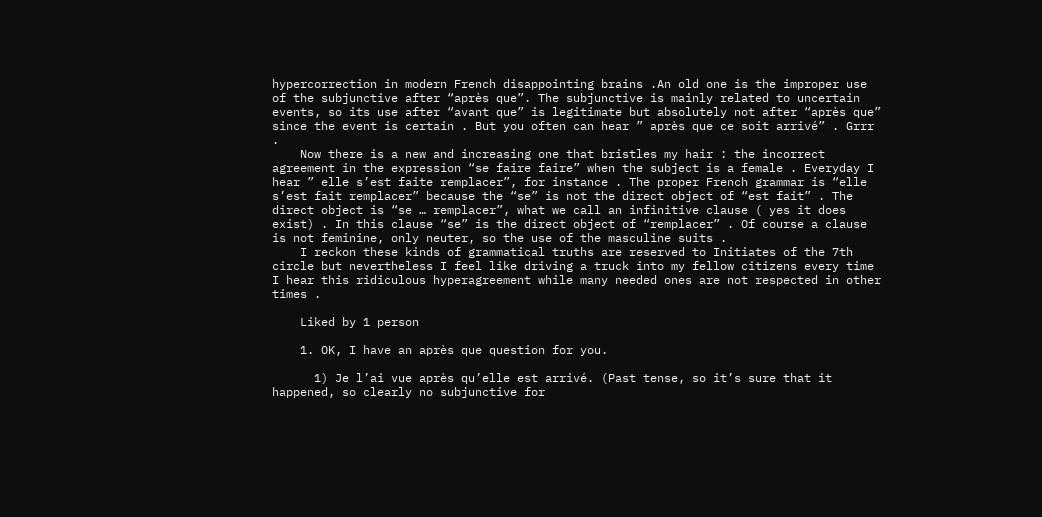hypercorrection in modern French disappointing brains .An old one is the improper use of the subjunctive after “après que”. The subjunctive is mainly related to uncertain events, so its use after “avant que” is legitimate but absolutely not after “après que” since the event is certain . But you often can hear ” après que ce soit arrivé” . Grrr .
    Now there is a new and increasing one that bristles my hair : the incorrect agreement in the expression “se faire faire” when the subject is a female . Everyday I hear ” elle s’est faite remplacer”, for instance . The proper French grammar is “elle s’est fait remplacer” because the “se” is not the direct object of “est fait” . The direct object is “se … remplacer”, what we call an infinitive clause ( yes it does exist) . In this clause “se” is the direct object of “remplacer” . Of course a clause is not feminine, only neuter, so the use of the masculine suits .
    I reckon these kinds of grammatical truths are reserved to Initiates of the 7th circle but nevertheless I feel like driving a truck into my fellow citizens every time I hear this ridiculous hyperagreement while many needed ones are not respected in other times .

    Liked by 1 person

    1. OK, I have an après que question for you.

      1) Je l’ai vue après qu’elle est arrivé. (Past tense, so it’s sure that it happened, so clearly no subjunctive for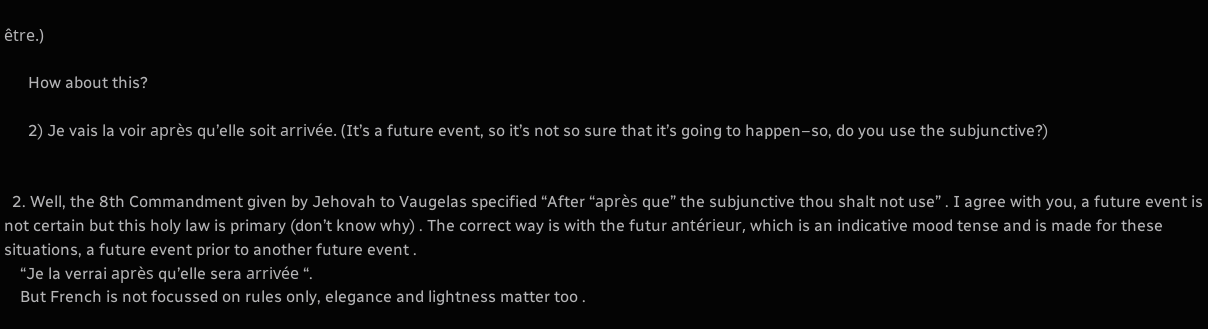être.)

      How about this?

      2) Je vais la voir après qu’elle soit arrivée. (It’s a future event, so it’s not so sure that it’s going to happen–so, do you use the subjunctive?)


  2. Well, the 8th Commandment given by Jehovah to Vaugelas specified “After “après que” the subjunctive thou shalt not use” . I agree with you, a future event is not certain but this holy law is primary (don’t know why) . The correct way is with the futur antérieur, which is an indicative mood tense and is made for these situations, a future event prior to another future event .
    “Je la verrai après qu’elle sera arrivée “.
    But French is not focussed on rules only, elegance and lightness matter too .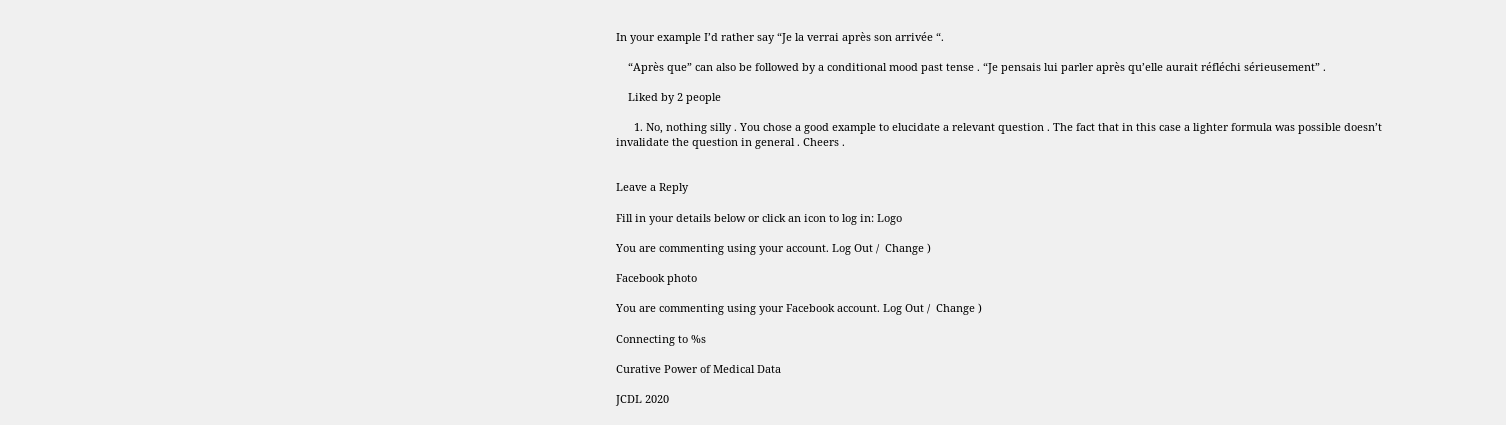In your example I’d rather say “Je la verrai après son arrivée “.

    “Après que” can also be followed by a conditional mood past tense . “Je pensais lui parler après qu’elle aurait réfléchi sérieusement” .

    Liked by 2 people

      1. No, nothing silly . You chose a good example to elucidate a relevant question . The fact that in this case a lighter formula was possible doesn’t invalidate the question in general . Cheers .


Leave a Reply

Fill in your details below or click an icon to log in: Logo

You are commenting using your account. Log Out /  Change )

Facebook photo

You are commenting using your Facebook account. Log Out /  Change )

Connecting to %s

Curative Power of Medical Data

JCDL 2020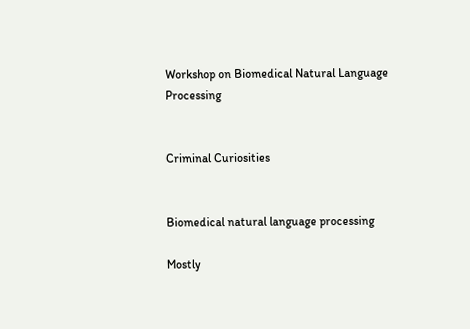Workshop on Biomedical Natural Language Processing


Criminal Curiosities


Biomedical natural language processing

Mostly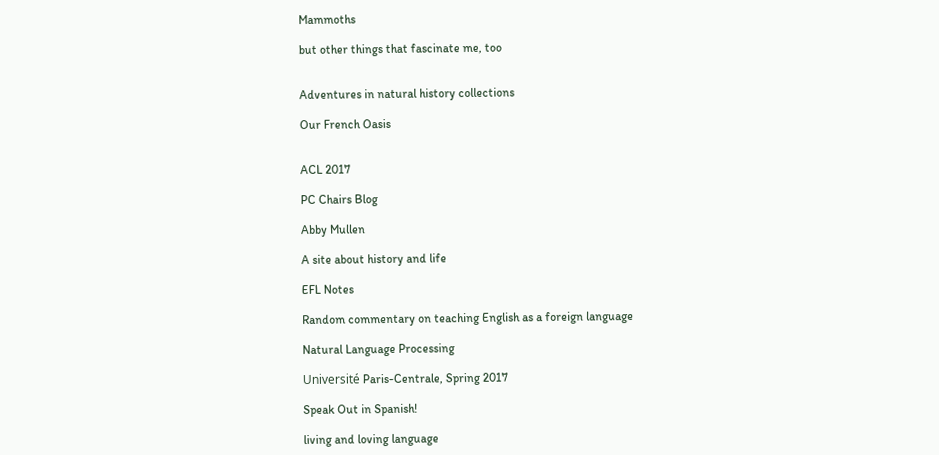Mammoths

but other things that fascinate me, too


Adventures in natural history collections

Our French Oasis


ACL 2017

PC Chairs Blog

Abby Mullen

A site about history and life

EFL Notes

Random commentary on teaching English as a foreign language

Natural Language Processing

Université Paris-Centrale, Spring 2017

Speak Out in Spanish!

living and loving language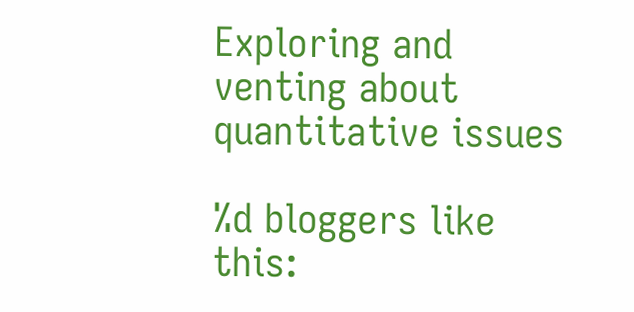Exploring and venting about quantitative issues

%d bloggers like this: